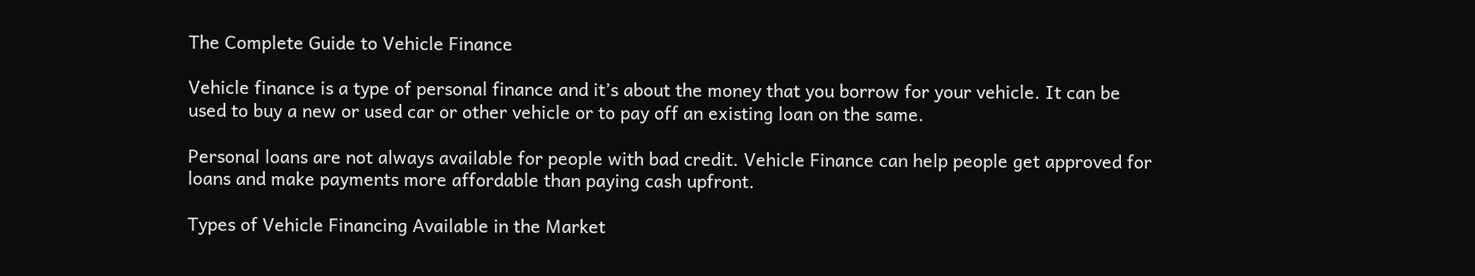The Complete Guide to Vehicle Finance

Vehicle finance is a type of personal finance and it’s about the money that you borrow for your vehicle. It can be used to buy a new or used car or other vehicle or to pay off an existing loan on the same.

Personal loans are not always available for people with bad credit. Vehicle Finance can help people get approved for loans and make payments more affordable than paying cash upfront.

Types of Vehicle Financing Available in the Market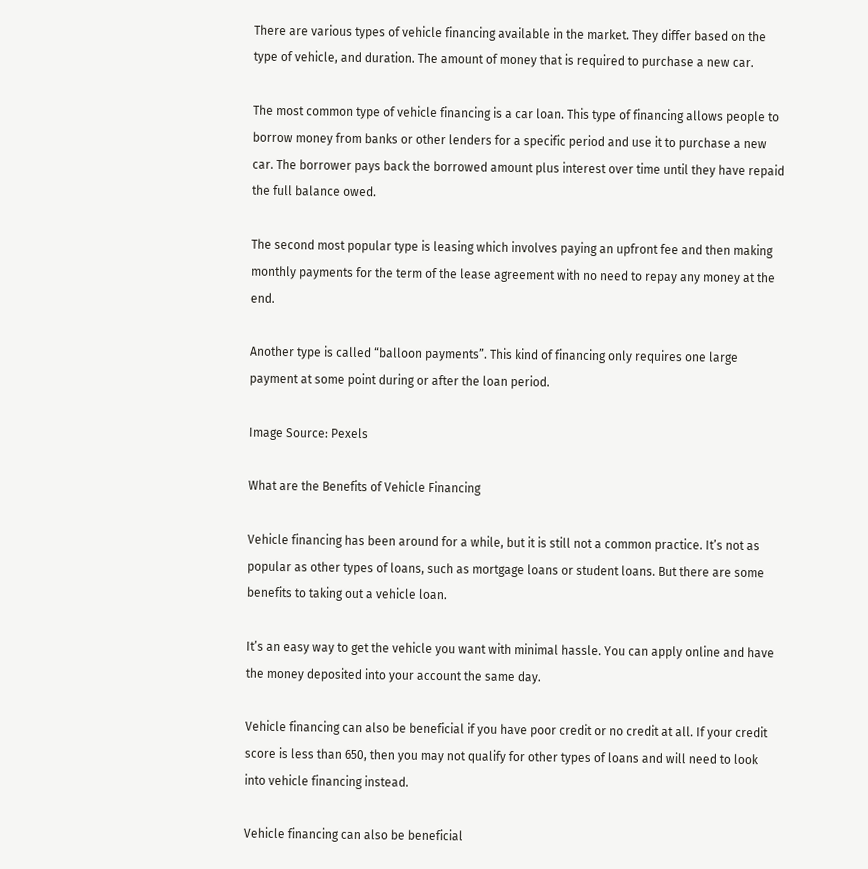There are various types of vehicle financing available in the market. They differ based on the type of vehicle, and duration. The amount of money that is required to purchase a new car.

The most common type of vehicle financing is a car loan. This type of financing allows people to borrow money from banks or other lenders for a specific period and use it to purchase a new car. The borrower pays back the borrowed amount plus interest over time until they have repaid the full balance owed.

The second most popular type is leasing which involves paying an upfront fee and then making monthly payments for the term of the lease agreement with no need to repay any money at the end.

Another type is called “balloon payments”. This kind of financing only requires one large payment at some point during or after the loan period.

Image Source: Pexels

What are the Benefits of Vehicle Financing

Vehicle financing has been around for a while, but it is still not a common practice. It’s not as popular as other types of loans, such as mortgage loans or student loans. But there are some benefits to taking out a vehicle loan.

It’s an easy way to get the vehicle you want with minimal hassle. You can apply online and have the money deposited into your account the same day.

Vehicle financing can also be beneficial if you have poor credit or no credit at all. If your credit score is less than 650, then you may not qualify for other types of loans and will need to look into vehicle financing instead.

Vehicle financing can also be beneficial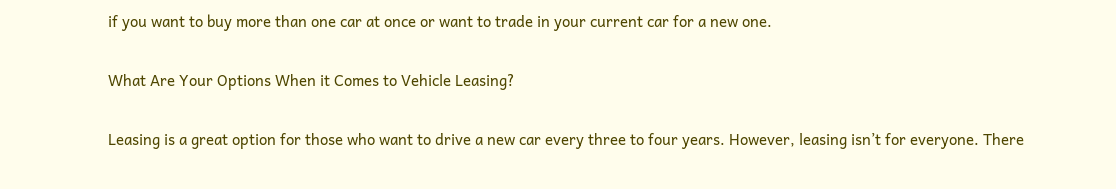if you want to buy more than one car at once or want to trade in your current car for a new one.

What Are Your Options When it Comes to Vehicle Leasing?

Leasing is a great option for those who want to drive a new car every three to four years. However, leasing isn’t for everyone. There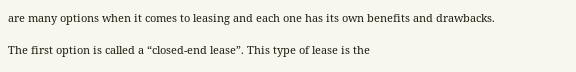are many options when it comes to leasing and each one has its own benefits and drawbacks.

The first option is called a “closed-end lease”. This type of lease is the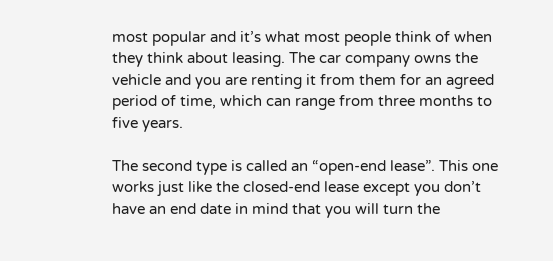most popular and it’s what most people think of when they think about leasing. The car company owns the vehicle and you are renting it from them for an agreed period of time, which can range from three months to five years.

The second type is called an “open-end lease”. This one works just like the closed-end lease except you don’t have an end date in mind that you will turn the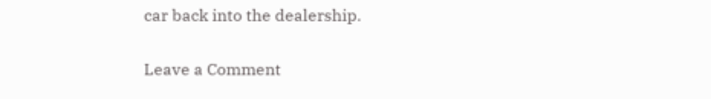car back into the dealership.

Leave a Comment